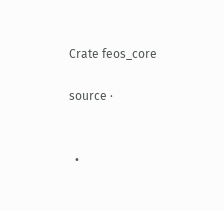Crate feos_core

source ·


  •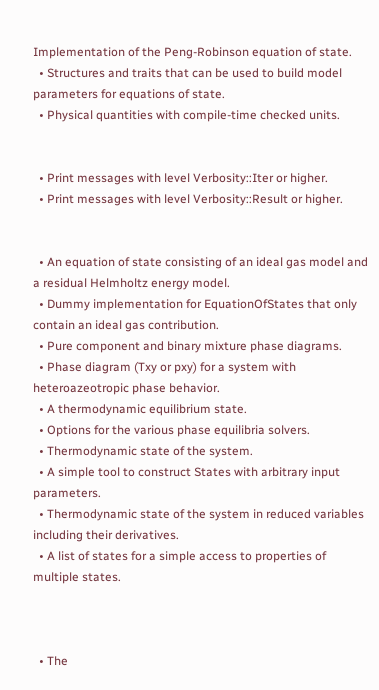Implementation of the Peng-Robinson equation of state.
  • Structures and traits that can be used to build model parameters for equations of state.
  • Physical quantities with compile-time checked units.


  • Print messages with level Verbosity::Iter or higher.
  • Print messages with level Verbosity::Result or higher.


  • An equation of state consisting of an ideal gas model and a residual Helmholtz energy model.
  • Dummy implementation for EquationOfStates that only contain an ideal gas contribution.
  • Pure component and binary mixture phase diagrams.
  • Phase diagram (Txy or pxy) for a system with heteroazeotropic phase behavior.
  • A thermodynamic equilibrium state.
  • Options for the various phase equilibria solvers.
  • Thermodynamic state of the system.
  • A simple tool to construct States with arbitrary input parameters.
  • Thermodynamic state of the system in reduced variables including their derivatives.
  • A list of states for a simple access to properties of multiple states.



  • The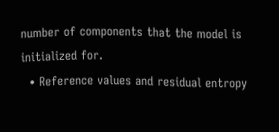number of components that the model is initialized for.
  • Reference values and residual entropy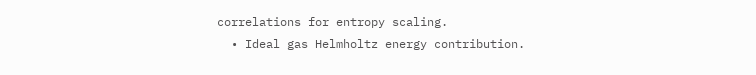correlations for entropy scaling.
  • Ideal gas Helmholtz energy contribution.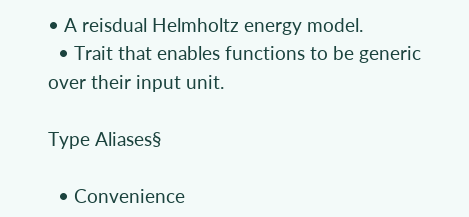• A reisdual Helmholtz energy model.
  • Trait that enables functions to be generic over their input unit.

Type Aliases§

  • Convenience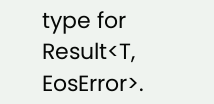type for Result<T, EosError>.